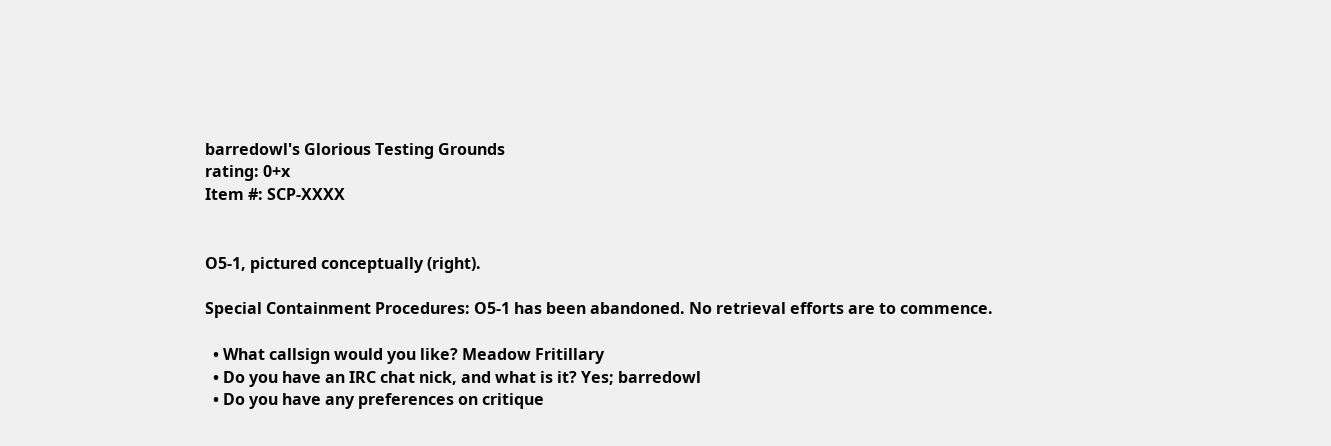barredowl's Glorious Testing Grounds
rating: 0+x
Item #: SCP-XXXX


O5-1, pictured conceptually (right).

Special Containment Procedures: O5-1 has been abandoned. No retrieval efforts are to commence.

  • What callsign would you like? Meadow Fritillary
  • Do you have an IRC chat nick, and what is it? Yes; barredowl
  • Do you have any preferences on critique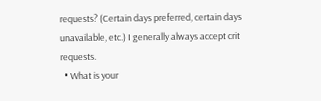requests? (Certain days preferred, certain days unavailable, etc.) I generally always accept crit requests.
  • What is your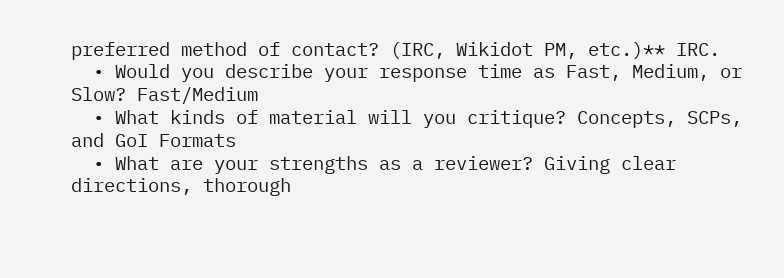preferred method of contact? (IRC, Wikidot PM, etc.)** IRC.
  • Would you describe your response time as Fast, Medium, or Slow? Fast/Medium
  • What kinds of material will you critique? Concepts, SCPs, and GoI Formats
  • What are your strengths as a reviewer? Giving clear directions, thorough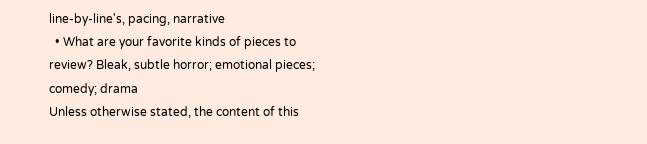line-by-line's, pacing, narrative
  • What are your favorite kinds of pieces to review? Bleak, subtle horror; emotional pieces; comedy; drama
Unless otherwise stated, the content of this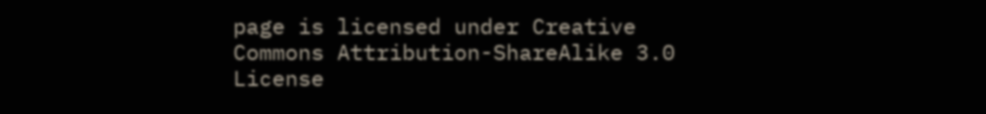page is licensed under Creative Commons Attribution-ShareAlike 3.0 License